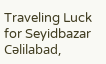Traveling Luck for Seyidbazar Cǝlilabad,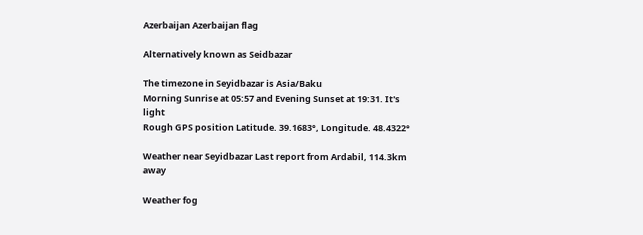Azerbaijan Azerbaijan flag

Alternatively known as Seidbazar

The timezone in Seyidbazar is Asia/Baku
Morning Sunrise at 05:57 and Evening Sunset at 19:31. It's light
Rough GPS position Latitude. 39.1683°, Longitude. 48.4322°

Weather near Seyidbazar Last report from Ardabil, 114.3km away

Weather fog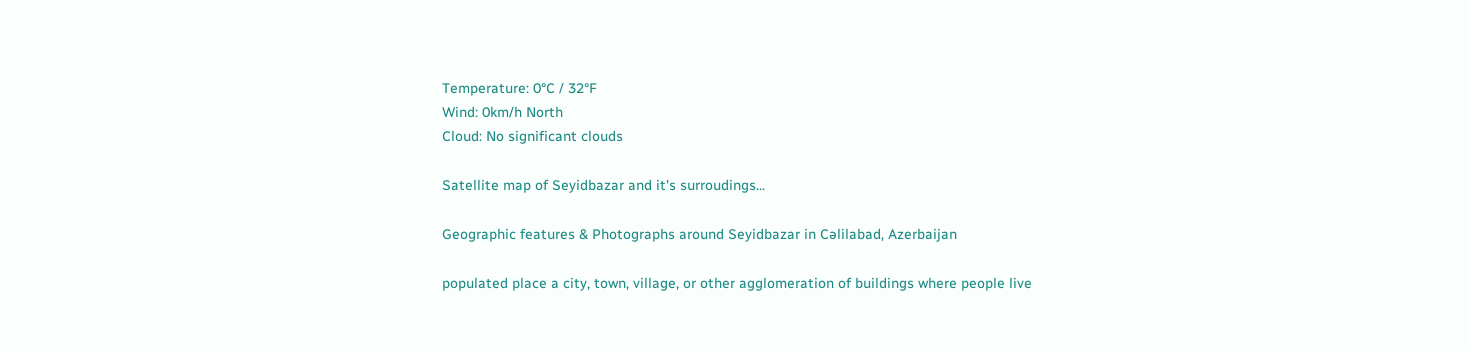Temperature: 0°C / 32°F
Wind: 0km/h North
Cloud: No significant clouds

Satellite map of Seyidbazar and it's surroudings...

Geographic features & Photographs around Seyidbazar in Cǝlilabad, Azerbaijan

populated place a city, town, village, or other agglomeration of buildings where people live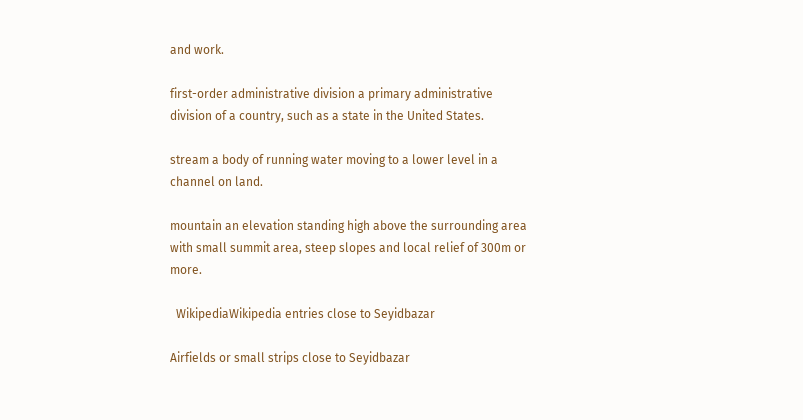and work.

first-order administrative division a primary administrative division of a country, such as a state in the United States.

stream a body of running water moving to a lower level in a channel on land.

mountain an elevation standing high above the surrounding area with small summit area, steep slopes and local relief of 300m or more.

  WikipediaWikipedia entries close to Seyidbazar

Airfields or small strips close to Seyidbazar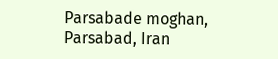Parsabade moghan, Parsabad, Iran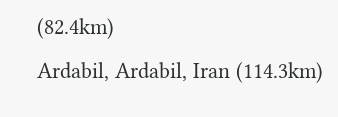(82.4km)
Ardabil, Ardabil, Iran (114.3km)